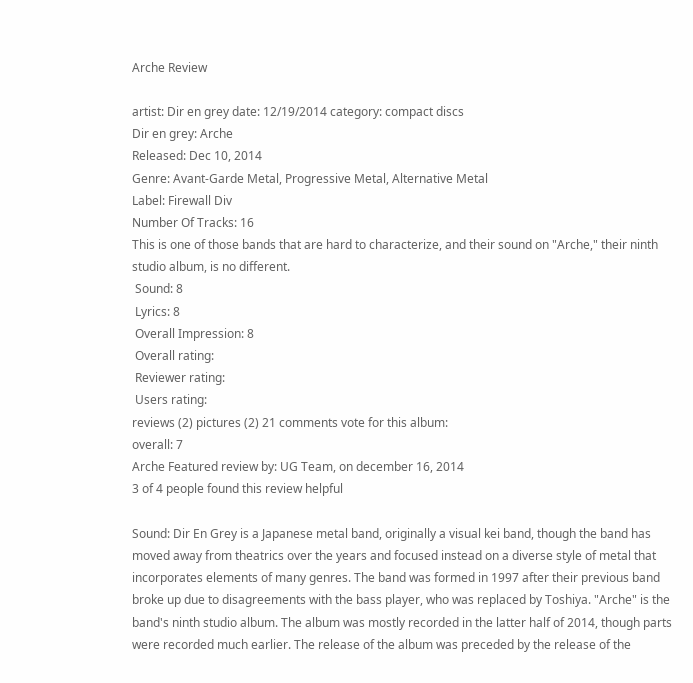Arche Review

artist: Dir en grey date: 12/19/2014 category: compact discs
Dir en grey: Arche
Released: Dec 10, 2014
Genre: Avant-Garde Metal, Progressive Metal, Alternative Metal
Label: Firewall Div
Number Of Tracks: 16
This is one of those bands that are hard to characterize, and their sound on "Arche," their ninth studio album, is no different.
 Sound: 8
 Lyrics: 8
 Overall Impression: 8
 Overall rating:
 Reviewer rating:
 Users rating:
reviews (2) pictures (2) 21 comments vote for this album:
overall: 7
Arche Featured review by: UG Team, on december 16, 2014
3 of 4 people found this review helpful

Sound: Dir En Grey is a Japanese metal band, originally a visual kei band, though the band has moved away from theatrics over the years and focused instead on a diverse style of metal that incorporates elements of many genres. The band was formed in 1997 after their previous band broke up due to disagreements with the bass player, who was replaced by Toshiya. "Arche" is the band's ninth studio album. The album was mostly recorded in the latter half of 2014, though parts were recorded much earlier. The release of the album was preceded by the release of the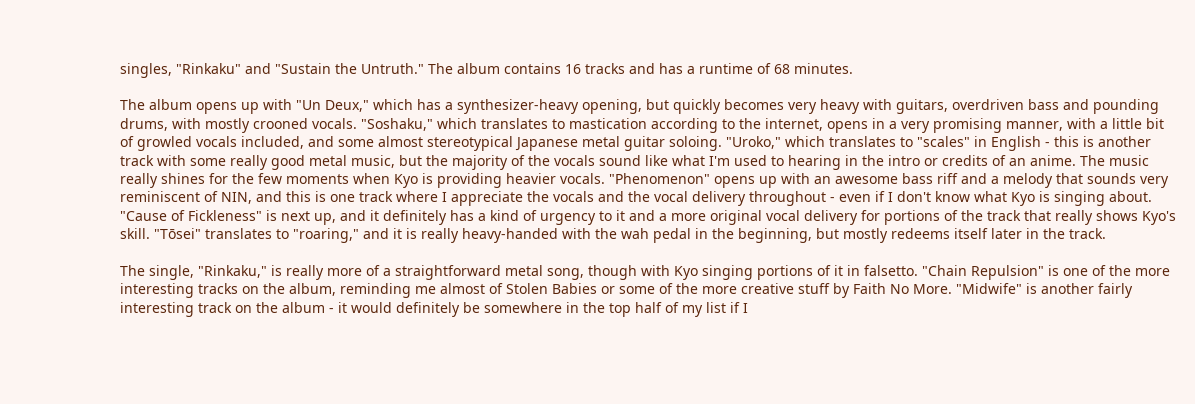singles, "Rinkaku" and "Sustain the Untruth." The album contains 16 tracks and has a runtime of 68 minutes.

The album opens up with "Un Deux," which has a synthesizer-heavy opening, but quickly becomes very heavy with guitars, overdriven bass and pounding drums, with mostly crooned vocals. "Soshaku," which translates to mastication according to the internet, opens in a very promising manner, with a little bit of growled vocals included, and some almost stereotypical Japanese metal guitar soloing. "Uroko," which translates to "scales" in English - this is another track with some really good metal music, but the majority of the vocals sound like what I'm used to hearing in the intro or credits of an anime. The music really shines for the few moments when Kyo is providing heavier vocals. "Phenomenon" opens up with an awesome bass riff and a melody that sounds very reminiscent of NIN, and this is one track where I appreciate the vocals and the vocal delivery throughout - even if I don't know what Kyo is singing about. "Cause of Fickleness" is next up, and it definitely has a kind of urgency to it and a more original vocal delivery for portions of the track that really shows Kyo's skill. "Tōsei" translates to "roaring," and it is really heavy-handed with the wah pedal in the beginning, but mostly redeems itself later in the track.

The single, "Rinkaku," is really more of a straightforward metal song, though with Kyo singing portions of it in falsetto. "Chain Repulsion" is one of the more interesting tracks on the album, reminding me almost of Stolen Babies or some of the more creative stuff by Faith No More. "Midwife" is another fairly interesting track on the album - it would definitely be somewhere in the top half of my list if I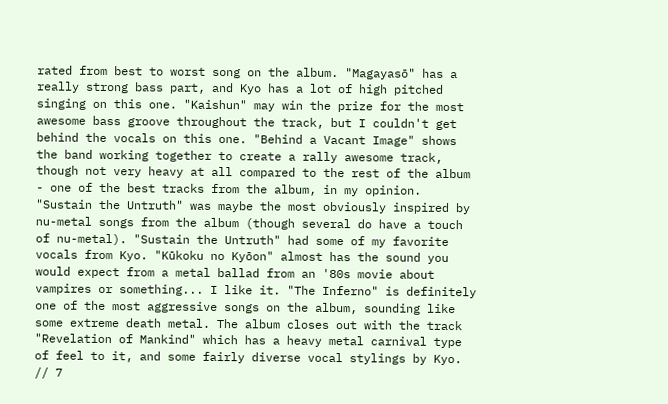rated from best to worst song on the album. "Magayasō" has a really strong bass part, and Kyo has a lot of high pitched singing on this one. "Kaishun" may win the prize for the most awesome bass groove throughout the track, but I couldn't get behind the vocals on this one. "Behind a Vacant Image" shows the band working together to create a rally awesome track, though not very heavy at all compared to the rest of the album - one of the best tracks from the album, in my opinion. "Sustain the Untruth" was maybe the most obviously inspired by nu-metal songs from the album (though several do have a touch of nu-metal). "Sustain the Untruth" had some of my favorite vocals from Kyo. "Kūkoku no Kyōon" almost has the sound you would expect from a metal ballad from an '80s movie about vampires or something... I like it. "The Inferno" is definitely one of the most aggressive songs on the album, sounding like some extreme death metal. The album closes out with the track "Revelation of Mankind" which has a heavy metal carnival type of feel to it, and some fairly diverse vocal stylings by Kyo. // 7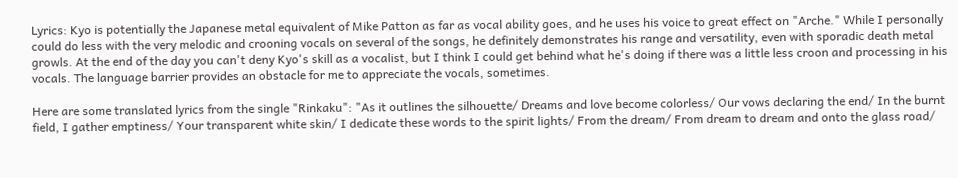Lyrics: Kyo is potentially the Japanese metal equivalent of Mike Patton as far as vocal ability goes, and he uses his voice to great effect on "Arche." While I personally could do less with the very melodic and crooning vocals on several of the songs, he definitely demonstrates his range and versatility, even with sporadic death metal growls. At the end of the day you can't deny Kyo's skill as a vocalist, but I think I could get behind what he's doing if there was a little less croon and processing in his vocals. The language barrier provides an obstacle for me to appreciate the vocals, sometimes.

Here are some translated lyrics from the single "Rinkaku": "As it outlines the silhouette/ Dreams and love become colorless/ Our vows declaring the end/ In the burnt field, I gather emptiness/ Your transparent white skin/ I dedicate these words to the spirit lights/ From the dream/ From dream to dream and onto the glass road/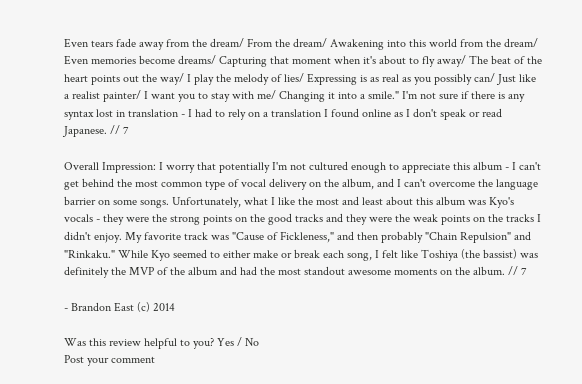Even tears fade away from the dream/ From the dream/ Awakening into this world from the dream/ Even memories become dreams/ Capturing that moment when it's about to fly away/ The beat of the heart points out the way/ I play the melody of lies/ Expressing is as real as you possibly can/ Just like a realist painter/ I want you to stay with me/ Changing it into a smile." I'm not sure if there is any syntax lost in translation - I had to rely on a translation I found online as I don't speak or read Japanese. // 7

Overall Impression: I worry that potentially I'm not cultured enough to appreciate this album - I can't get behind the most common type of vocal delivery on the album, and I can't overcome the language barrier on some songs. Unfortunately, what I like the most and least about this album was Kyo's vocals - they were the strong points on the good tracks and they were the weak points on the tracks I didn't enjoy. My favorite track was "Cause of Fickleness," and then probably "Chain Repulsion" and "Rinkaku." While Kyo seemed to either make or break each song, I felt like Toshiya (the bassist) was definitely the MVP of the album and had the most standout awesome moments on the album. // 7

- Brandon East (c) 2014

Was this review helpful to you? Yes / No
Post your comment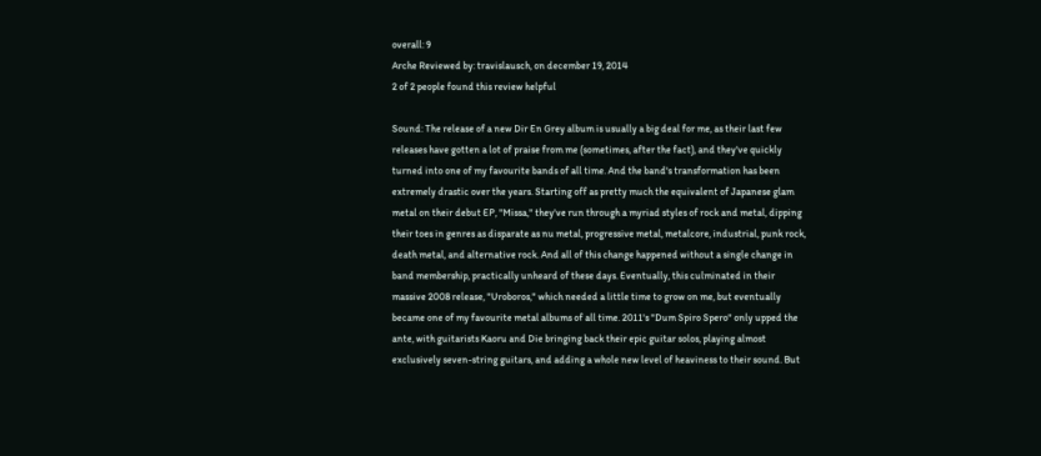overall: 9
Arche Reviewed by: travislausch, on december 19, 2014
2 of 2 people found this review helpful

Sound: The release of a new Dir En Grey album is usually a big deal for me, as their last few releases have gotten a lot of praise from me (sometimes, after the fact), and they've quickly turned into one of my favourite bands of all time. And the band's transformation has been extremely drastic over the years. Starting off as pretty much the equivalent of Japanese glam metal on their debut EP, "Missa," they've run through a myriad styles of rock and metal, dipping their toes in genres as disparate as nu metal, progressive metal, metalcore, industrial, punk rock, death metal, and alternative rock. And all of this change happened without a single change in band membership, practically unheard of these days. Eventually, this culminated in their massive 2008 release, "Uroboros," which needed a little time to grow on me, but eventually became one of my favourite metal albums of all time. 2011's "Dum Spiro Spero" only upped the ante, with guitarists Kaoru and Die bringing back their epic guitar solos, playing almost exclusively seven-string guitars, and adding a whole new level of heaviness to their sound. But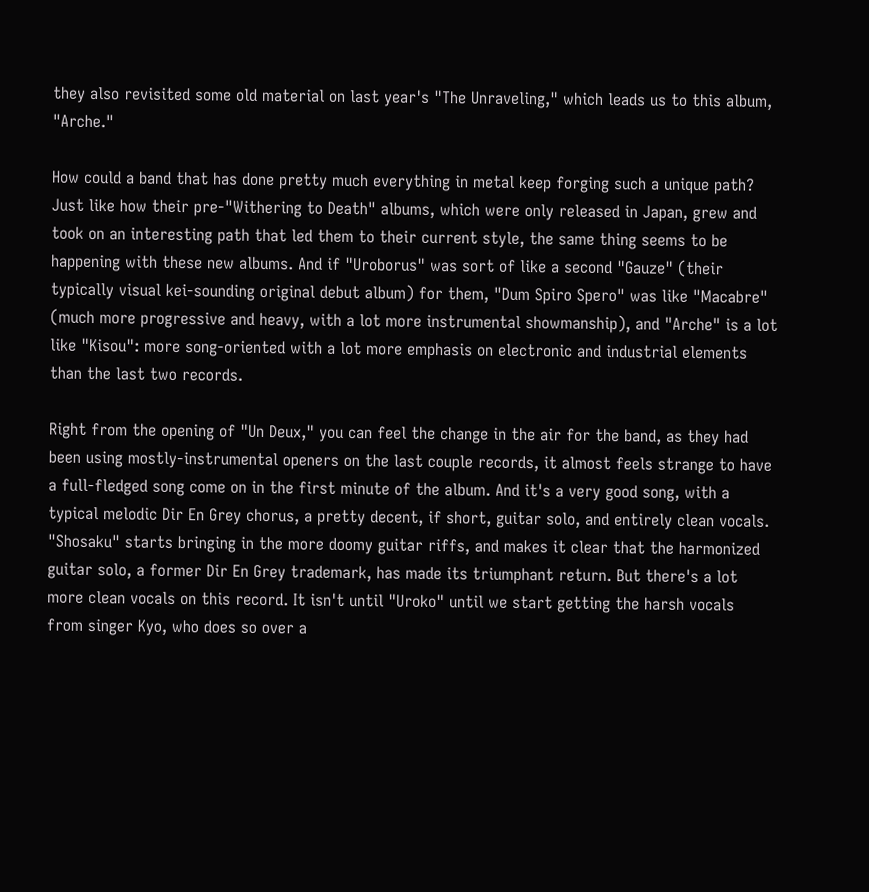they also revisited some old material on last year's "The Unraveling," which leads us to this album, "Arche."

How could a band that has done pretty much everything in metal keep forging such a unique path? Just like how their pre-"Withering to Death" albums, which were only released in Japan, grew and took on an interesting path that led them to their current style, the same thing seems to be happening with these new albums. And if "Uroborus" was sort of like a second "Gauze" (their typically visual kei-sounding original debut album) for them, "Dum Spiro Spero" was like "Macabre" (much more progressive and heavy, with a lot more instrumental showmanship), and "Arche" is a lot like "Kisou": more song-oriented with a lot more emphasis on electronic and industrial elements than the last two records.

Right from the opening of "Un Deux," you can feel the change in the air for the band, as they had been using mostly-instrumental openers on the last couple records, it almost feels strange to have a full-fledged song come on in the first minute of the album. And it's a very good song, with a typical melodic Dir En Grey chorus, a pretty decent, if short, guitar solo, and entirely clean vocals. "Shosaku" starts bringing in the more doomy guitar riffs, and makes it clear that the harmonized guitar solo, a former Dir En Grey trademark, has made its triumphant return. But there's a lot more clean vocals on this record. It isn't until "Uroko" until we start getting the harsh vocals from singer Kyo, who does so over a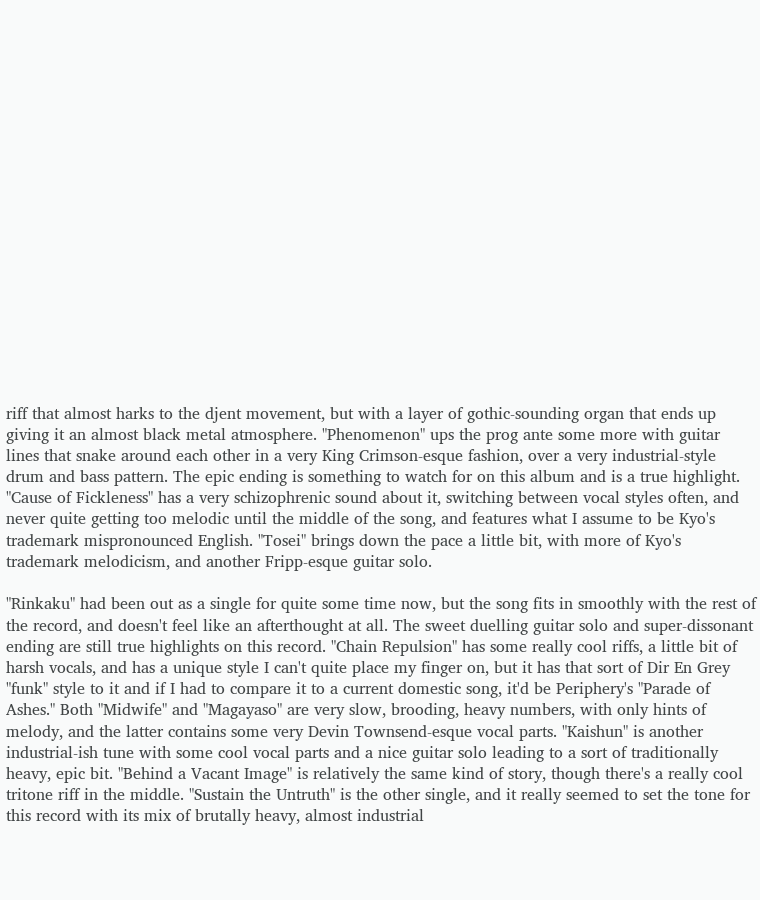riff that almost harks to the djent movement, but with a layer of gothic-sounding organ that ends up giving it an almost black metal atmosphere. "Phenomenon" ups the prog ante some more with guitar lines that snake around each other in a very King Crimson-esque fashion, over a very industrial-style drum and bass pattern. The epic ending is something to watch for on this album and is a true highlight. "Cause of Fickleness" has a very schizophrenic sound about it, switching between vocal styles often, and never quite getting too melodic until the middle of the song, and features what I assume to be Kyo's trademark mispronounced English. "Tosei" brings down the pace a little bit, with more of Kyo's trademark melodicism, and another Fripp-esque guitar solo.

"Rinkaku" had been out as a single for quite some time now, but the song fits in smoothly with the rest of the record, and doesn't feel like an afterthought at all. The sweet duelling guitar solo and super-dissonant ending are still true highlights on this record. "Chain Repulsion" has some really cool riffs, a little bit of harsh vocals, and has a unique style I can't quite place my finger on, but it has that sort of Dir En Grey "funk" style to it and if I had to compare it to a current domestic song, it'd be Periphery's "Parade of Ashes." Both "Midwife" and "Magayaso" are very slow, brooding, heavy numbers, with only hints of melody, and the latter contains some very Devin Townsend-esque vocal parts. "Kaishun" is another industrial-ish tune with some cool vocal parts and a nice guitar solo leading to a sort of traditionally heavy, epic bit. "Behind a Vacant Image" is relatively the same kind of story, though there's a really cool tritone riff in the middle. "Sustain the Untruth" is the other single, and it really seemed to set the tone for this record with its mix of brutally heavy, almost industrial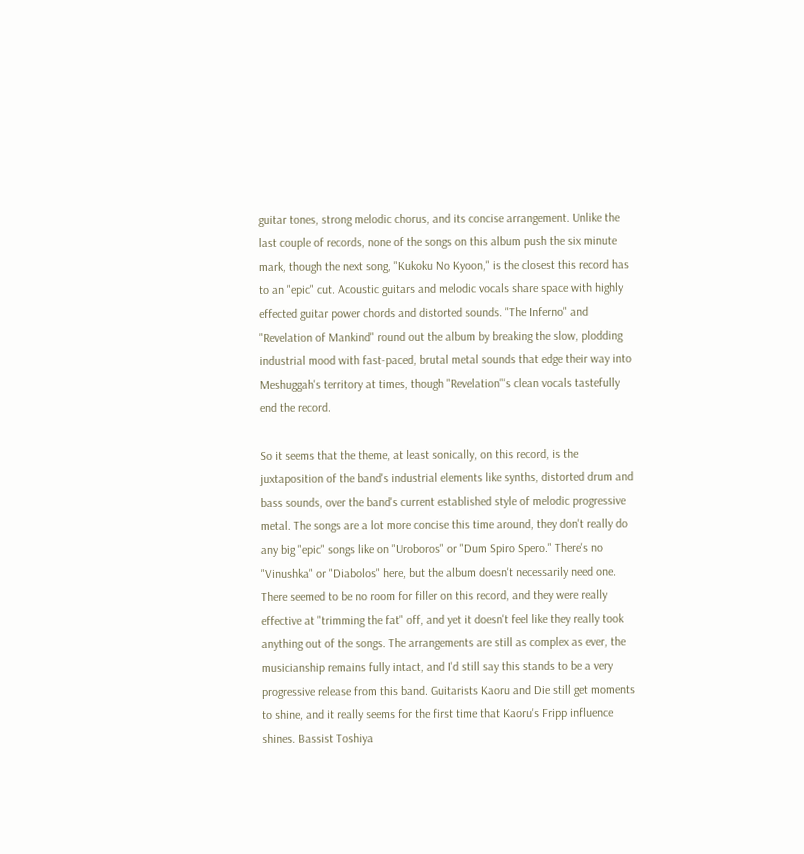guitar tones, strong melodic chorus, and its concise arrangement. Unlike the last couple of records, none of the songs on this album push the six minute mark, though the next song, "Kukoku No Kyoon," is the closest this record has to an "epic" cut. Acoustic guitars and melodic vocals share space with highly effected guitar power chords and distorted sounds. "The Inferno" and "Revelation of Mankind" round out the album by breaking the slow, plodding industrial mood with fast-paced, brutal metal sounds that edge their way into Meshuggah's territory at times, though "Revelation"'s clean vocals tastefully end the record.

So it seems that the theme, at least sonically, on this record, is the juxtaposition of the band's industrial elements like synths, distorted drum and bass sounds, over the band's current established style of melodic progressive metal. The songs are a lot more concise this time around, they don't really do any big "epic" songs like on "Uroboros" or "Dum Spiro Spero." There's no "Vinushka" or "Diabolos" here, but the album doesn't necessarily need one. There seemed to be no room for filler on this record, and they were really effective at "trimming the fat" off, and yet it doesn't feel like they really took anything out of the songs. The arrangements are still as complex as ever, the musicianship remains fully intact, and I'd still say this stands to be a very progressive release from this band. Guitarists Kaoru and Die still get moments to shine, and it really seems for the first time that Kaoru's Fripp influence shines. Bassist Toshiya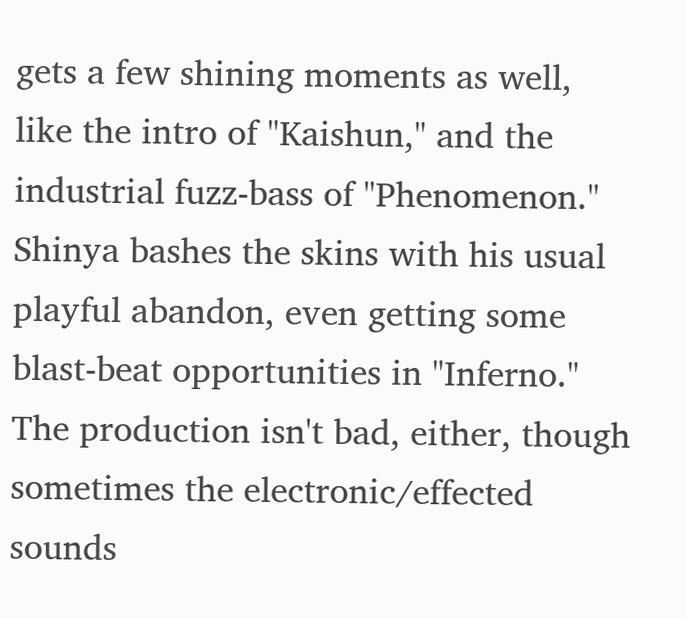gets a few shining moments as well, like the intro of "Kaishun," and the industrial fuzz-bass of "Phenomenon." Shinya bashes the skins with his usual playful abandon, even getting some blast-beat opportunities in "Inferno." The production isn't bad, either, though sometimes the electronic/effected sounds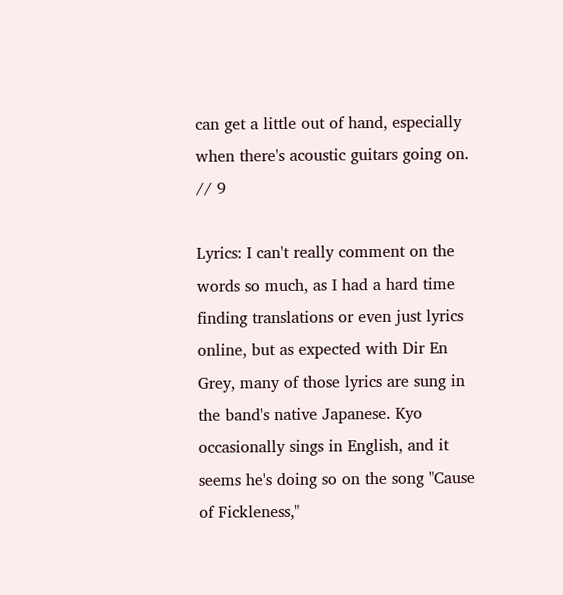can get a little out of hand, especially when there's acoustic guitars going on. // 9

Lyrics: I can't really comment on the words so much, as I had a hard time finding translations or even just lyrics online, but as expected with Dir En Grey, many of those lyrics are sung in the band's native Japanese. Kyo occasionally sings in English, and it seems he's doing so on the song "Cause of Fickleness,"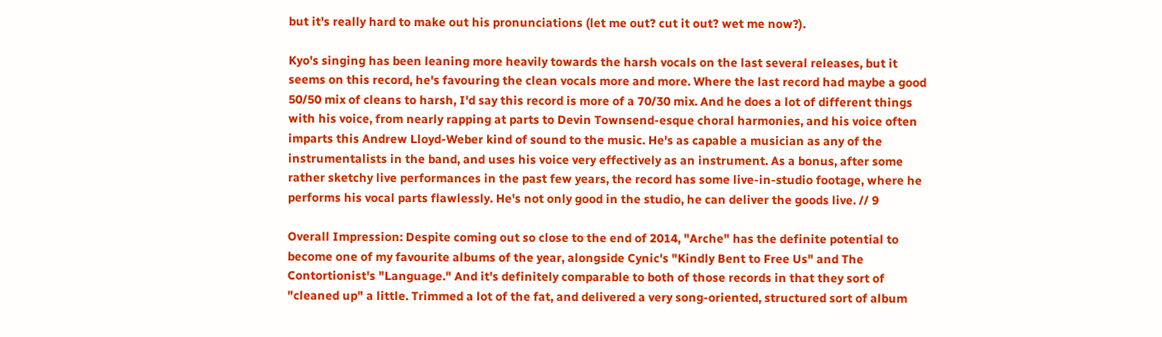but it's really hard to make out his pronunciations (let me out? cut it out? wet me now?).

Kyo's singing has been leaning more heavily towards the harsh vocals on the last several releases, but it seems on this record, he's favouring the clean vocals more and more. Where the last record had maybe a good 50/50 mix of cleans to harsh, I'd say this record is more of a 70/30 mix. And he does a lot of different things with his voice, from nearly rapping at parts to Devin Townsend-esque choral harmonies, and his voice often imparts this Andrew Lloyd-Weber kind of sound to the music. He's as capable a musician as any of the instrumentalists in the band, and uses his voice very effectively as an instrument. As a bonus, after some rather sketchy live performances in the past few years, the record has some live-in-studio footage, where he performs his vocal parts flawlessly. He's not only good in the studio, he can deliver the goods live. // 9

Overall Impression: Despite coming out so close to the end of 2014, "Arche" has the definite potential to become one of my favourite albums of the year, alongside Cynic's "Kindly Bent to Free Us" and The Contortionist's "Language." And it's definitely comparable to both of those records in that they sort of "cleaned up" a little. Trimmed a lot of the fat, and delivered a very song-oriented, structured sort of album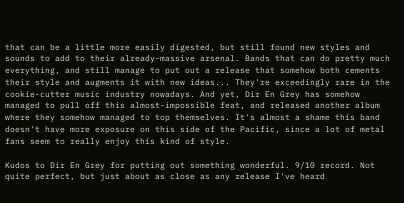that can be a little more easily digested, but still found new styles and sounds to add to their already-massive arsenal. Bands that can do pretty much everything, and still manage to put out a release that somehow both cements their style and augments it with new ideas... They're exceedingly rare in the cookie-cutter music industry nowadays. And yet, Dir En Grey has somehow managed to pull off this almost-impossible feat, and released another album where they somehow managed to top themselves. It's almost a shame this band doesn't have more exposure on this side of the Pacific, since a lot of metal fans seem to really enjoy this kind of style.

Kudos to Dir En Grey for putting out something wonderful. 9/10 record. Not quite perfect, but just about as close as any release I've heard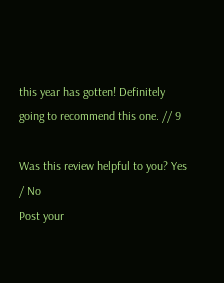this year has gotten! Definitely going to recommend this one. // 9

Was this review helpful to you? Yes / No
Post your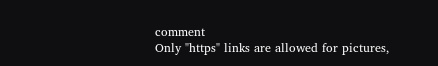comment
Only "https" links are allowed for pictures,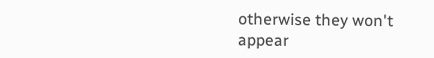otherwise they won't appear